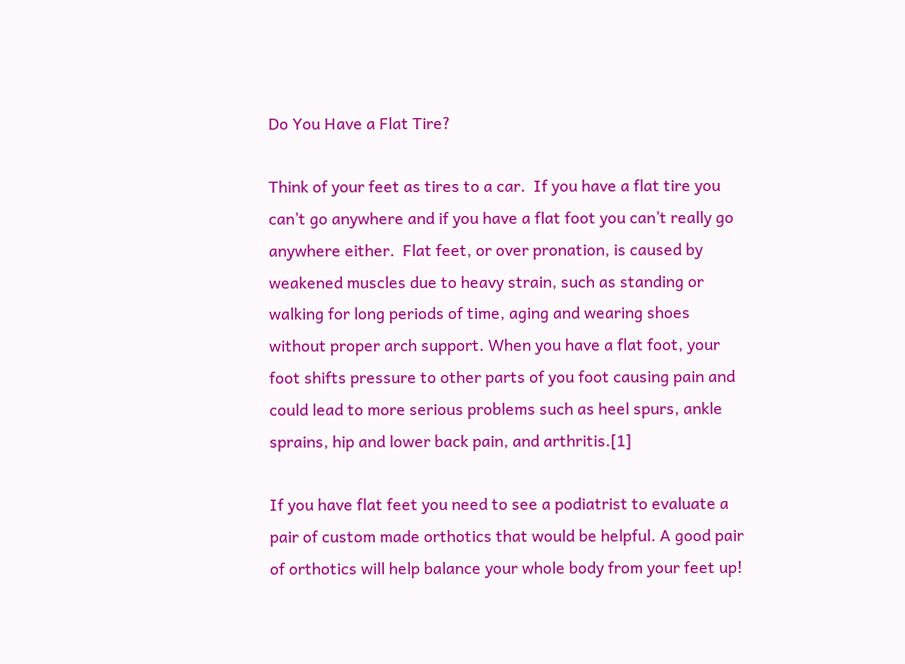Do You Have a Flat Tire?

Think of your feet as tires to a car.  If you have a flat tire you can’t go anywhere and if you have a flat foot you can’t really go anywhere either.  Flat feet, or over pronation, is caused by weakened muscles due to heavy strain, such as standing or walking for long periods of time, aging and wearing shoes without proper arch support. When you have a flat foot, your foot shifts pressure to other parts of you foot causing pain and could lead to more serious problems such as heel spurs, ankle sprains, hip and lower back pain, and arthritis.[1]

If you have flat feet you need to see a podiatrist to evaluate a pair of custom made orthotics that would be helpful. A good pair of orthotics will help balance your whole body from your feet up!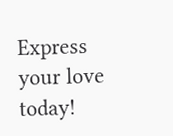Express your love today!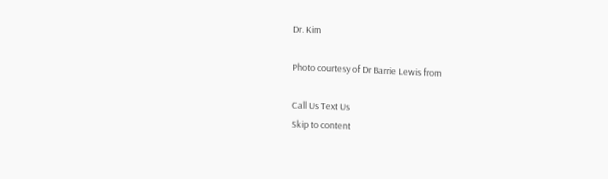Dr. Kim

Photo courtesy of Dr Barrie Lewis from

Call Us Text Us
Skip to content